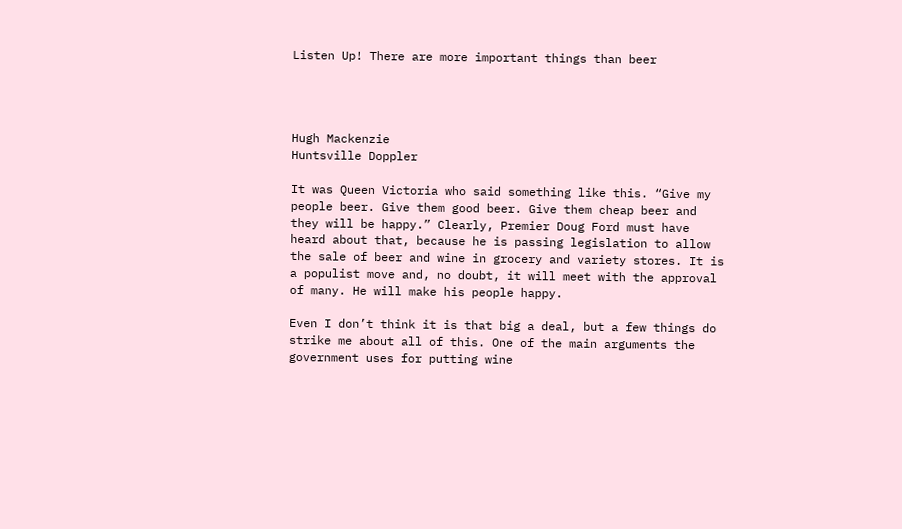Listen Up! There are more important things than beer




Hugh Mackenzie
Huntsville Doppler

It was Queen Victoria who said something like this. “Give my people beer. Give them good beer. Give them cheap beer and they will be happy.” Clearly, Premier Doug Ford must have heard about that, because he is passing legislation to allow the sale of beer and wine in grocery and variety stores. It is a populist move and, no doubt, it will meet with the approval of many. He will make his people happy.

Even I don’t think it is that big a deal, but a few things do strike me about all of this. One of the main arguments the government uses for putting wine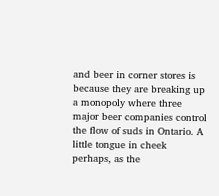and beer in corner stores is because they are breaking up a monopoly where three major beer companies control the flow of suds in Ontario. A little tongue in cheek perhaps, as the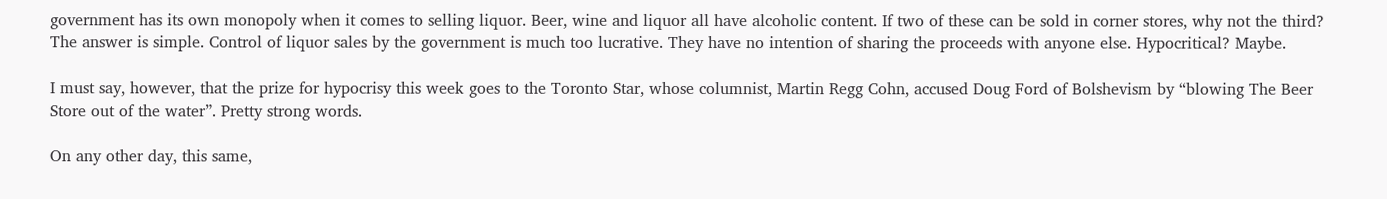government has its own monopoly when it comes to selling liquor. Beer, wine and liquor all have alcoholic content. If two of these can be sold in corner stores, why not the third? The answer is simple. Control of liquor sales by the government is much too lucrative. They have no intention of sharing the proceeds with anyone else. Hypocritical? Maybe.

I must say, however, that the prize for hypocrisy this week goes to the Toronto Star, whose columnist, Martin Regg Cohn, accused Doug Ford of Bolshevism by “blowing The Beer Store out of the water”. Pretty strong words.

On any other day, this same,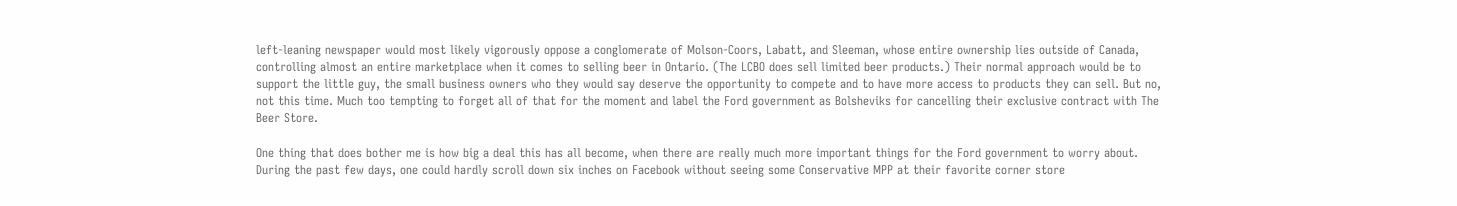left-leaning newspaper would most likely vigorously oppose a conglomerate of Molson-Coors, Labatt, and Sleeman, whose entire ownership lies outside of Canada, controlling almost an entire marketplace when it comes to selling beer in Ontario. (The LCBO does sell limited beer products.) Their normal approach would be to support the little guy, the small business owners who they would say deserve the opportunity to compete and to have more access to products they can sell. But no, not this time. Much too tempting to forget all of that for the moment and label the Ford government as Bolsheviks for cancelling their exclusive contract with The Beer Store.

One thing that does bother me is how big a deal this has all become, when there are really much more important things for the Ford government to worry about. During the past few days, one could hardly scroll down six inches on Facebook without seeing some Conservative MPP at their favorite corner store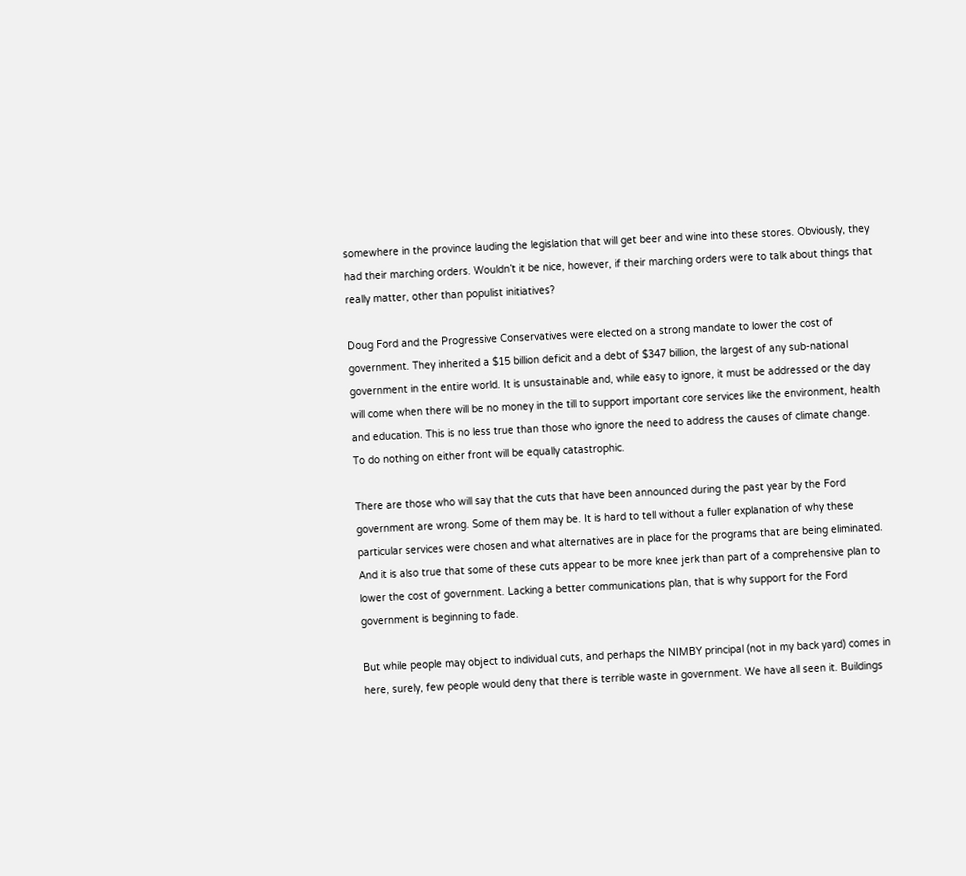somewhere in the province lauding the legislation that will get beer and wine into these stores. Obviously, they had their marching orders. Wouldn’t it be nice, however, if their marching orders were to talk about things that really matter, other than populist initiatives?

Doug Ford and the Progressive Conservatives were elected on a strong mandate to lower the cost of government. They inherited a $15 billion deficit and a debt of $347 billion, the largest of any sub-national government in the entire world. It is unsustainable and, while easy to ignore, it must be addressed or the day will come when there will be no money in the till to support important core services like the environment, health and education. This is no less true than those who ignore the need to address the causes of climate change. To do nothing on either front will be equally catastrophic.

There are those who will say that the cuts that have been announced during the past year by the Ford government are wrong. Some of them may be. It is hard to tell without a fuller explanation of why these particular services were chosen and what alternatives are in place for the programs that are being eliminated. And it is also true that some of these cuts appear to be more knee jerk than part of a comprehensive plan to lower the cost of government. Lacking a better communications plan, that is why support for the Ford government is beginning to fade.

But while people may object to individual cuts, and perhaps the NIMBY principal (not in my back yard) comes in here, surely, few people would deny that there is terrible waste in government. We have all seen it. Buildings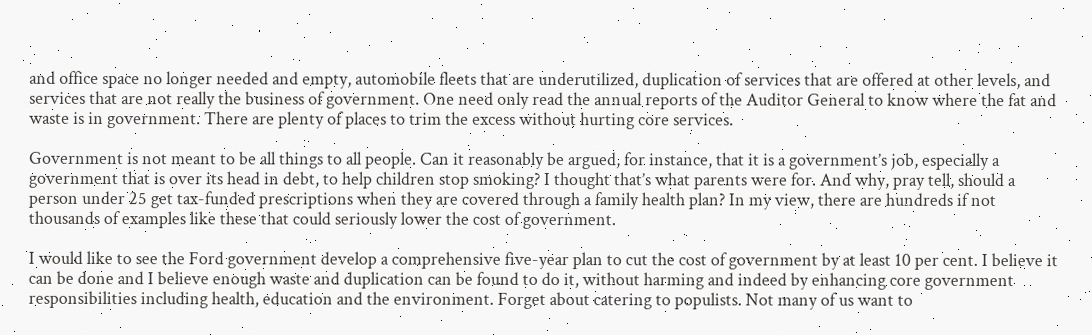and office space no longer needed and empty, automobile fleets that are underutilized, duplication of services that are offered at other levels, and services that are not really the business of government. One need only read the annual reports of the Auditor General to know where the fat and waste is in government. There are plenty of places to trim the excess without hurting core services.

Government is not meant to be all things to all people. Can it reasonably be argued, for instance, that it is a government’s job, especially a government that is over its head in debt, to help children stop smoking? I thought that’s what parents were for. And why, pray tell, should a person under 25 get tax-funded prescriptions when they are covered through a family health plan? In my view, there are hundreds if not thousands of examples like these that could seriously lower the cost of government.

I would like to see the Ford government develop a comprehensive five-year plan to cut the cost of government by at least 10 per cent. I believe it can be done and I believe enough waste and duplication can be found to do it, without harming and indeed by enhancing core government responsibilities including health, education and the environment. Forget about catering to populists. Not many of us want to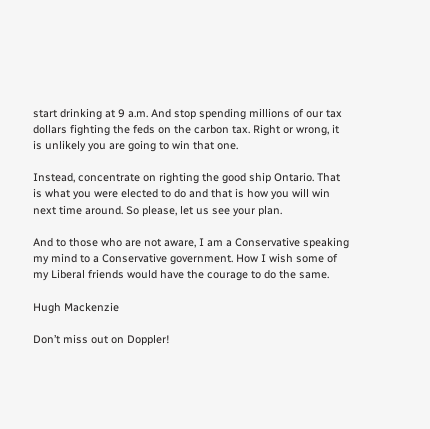start drinking at 9 a.m. And stop spending millions of our tax dollars fighting the feds on the carbon tax. Right or wrong, it is unlikely you are going to win that one.

Instead, concentrate on righting the good ship Ontario. That is what you were elected to do and that is how you will win next time around. So please, let us see your plan.

And to those who are not aware, I am a Conservative speaking my mind to a Conservative government. How I wish some of my Liberal friends would have the courage to do the same.

Hugh Mackenzie

Don’t miss out on Doppler!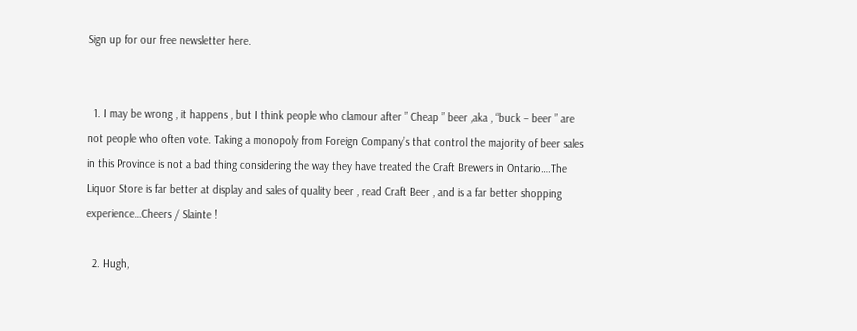Sign up for our free newsletter here.


  1. I may be wrong , it happens , but I think people who clamour after ” Cheap ” beer ,aka , “buck – beer ” are not people who often vote. Taking a monopoly from Foreign Company’s that control the majority of beer sales in this Province is not a bad thing considering the way they have treated the Craft Brewers in Ontario….The Liquor Store is far better at display and sales of quality beer , read Craft Beer , and is a far better shopping experience…Cheers / Slainte !

  2. Hugh,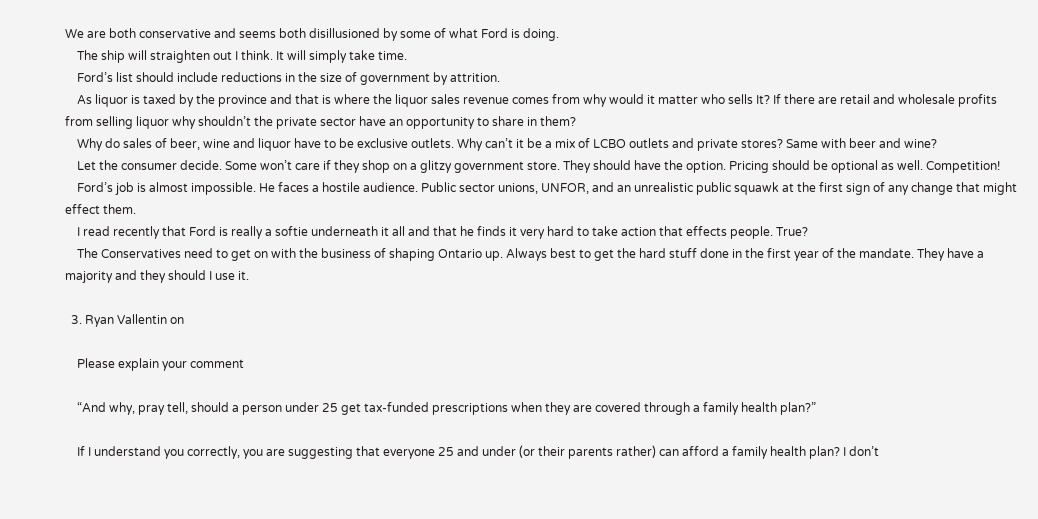We are both conservative and seems both disillusioned by some of what Ford is doing.
    The ship will straighten out I think. It will simply take time.
    Ford’s list should include reductions in the size of government by attrition.
    As liquor is taxed by the province and that is where the liquor sales revenue comes from why would it matter who sells It? If there are retail and wholesale profits from selling liquor why shouldn’t the private sector have an opportunity to share in them?
    Why do sales of beer, wine and liquor have to be exclusive outlets. Why can’t it be a mix of LCBO outlets and private stores? Same with beer and wine?
    Let the consumer decide. Some won’t care if they shop on a glitzy government store. They should have the option. Pricing should be optional as well. Competition!
    Ford’s job is almost impossible. He faces a hostile audience. Public sector unions, UNFOR, and an unrealistic public squawk at the first sign of any change that might effect them.
    I read recently that Ford is really a softie underneath it all and that he finds it very hard to take action that effects people. True?
    The Conservatives need to get on with the business of shaping Ontario up. Always best to get the hard stuff done in the first year of the mandate. They have a majority and they should I use it.

  3. Ryan Vallentin on

    Please explain your comment

    “And why, pray tell, should a person under 25 get tax-funded prescriptions when they are covered through a family health plan?”

    If I understand you correctly, you are suggesting that everyone 25 and under (or their parents rather) can afford a family health plan? I don’t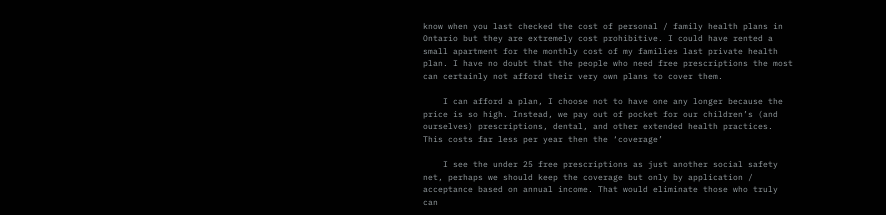know when you last checked the cost of personal / family health plans in Ontario but they are extremely cost prohibitive. I could have rented a small apartment for the monthly cost of my families last private health plan. I have no doubt that the people who need free prescriptions the most can certainly not afford their very own plans to cover them.

    I can afford a plan, I choose not to have one any longer because the price is so high. Instead, we pay out of pocket for our children’s (and ourselves) prescriptions, dental, and other extended health practices. This costs far less per year then the ‘coverage’

    I see the under 25 free prescriptions as just another social safety net, perhaps we should keep the coverage but only by application / acceptance based on annual income. That would eliminate those who truly can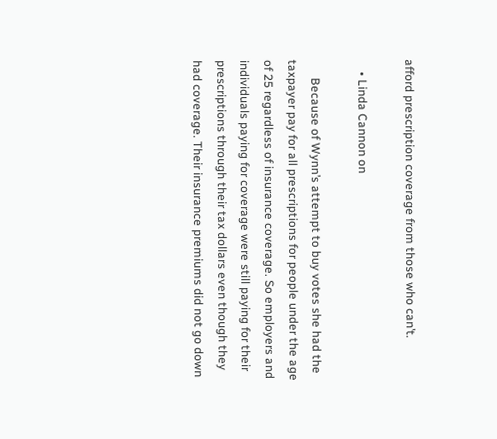afford prescription coverage from those who can’t.

    • Linda Cannon on

      Because of Wynn’s attempt to buy votes she had the taxpayer pay for all prescriptions for people under the age of 25 regardless of insurance coverage. So employers and individuals paying for coverage were still paying for their prescriptions through their tax dollars even though they had coverage. Their insurance premiums did not go down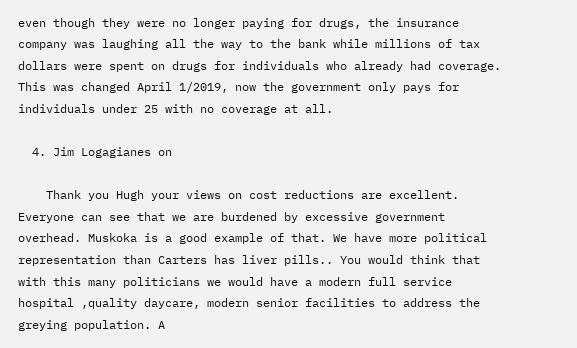even though they were no longer paying for drugs, the insurance company was laughing all the way to the bank while millions of tax dollars were spent on drugs for individuals who already had coverage. This was changed April 1/2019, now the government only pays for individuals under 25 with no coverage at all.

  4. Jim Logagianes on

    Thank you Hugh your views on cost reductions are excellent. Everyone can see that we are burdened by excessive government overhead. Muskoka is a good example of that. We have more political representation than Carters has liver pills.. You would think that with this many politicians we would have a modern full service hospital ,quality daycare, modern senior facilities to address the greying population. A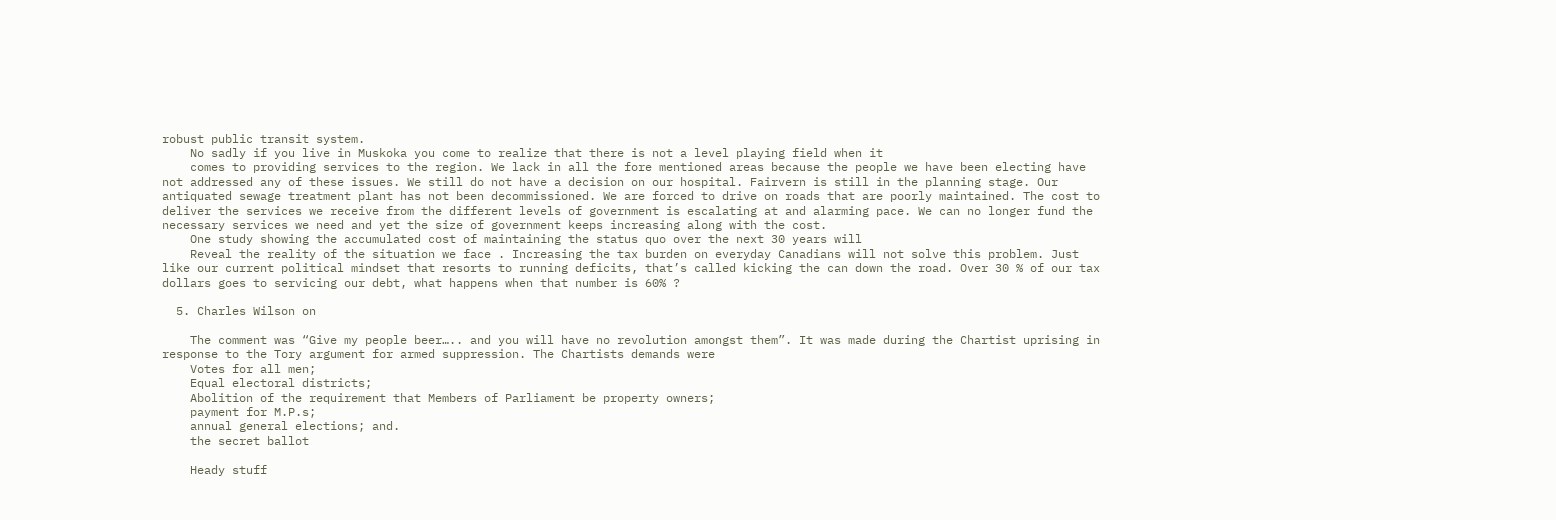robust public transit system.
    No sadly if you live in Muskoka you come to realize that there is not a level playing field when it
    comes to providing services to the region. We lack in all the fore mentioned areas because the people we have been electing have not addressed any of these issues. We still do not have a decision on our hospital. Fairvern is still in the planning stage. Our antiquated sewage treatment plant has not been decommissioned. We are forced to drive on roads that are poorly maintained. The cost to deliver the services we receive from the different levels of government is escalating at and alarming pace. We can no longer fund the necessary services we need and yet the size of government keeps increasing along with the cost.
    One study showing the accumulated cost of maintaining the status quo over the next 30 years will
    Reveal the reality of the situation we face . Increasing the tax burden on everyday Canadians will not solve this problem. Just like our current political mindset that resorts to running deficits, that’s called kicking the can down the road. Over 30 % of our tax dollars goes to servicing our debt, what happens when that number is 60% ?

  5. Charles Wilson on

    The comment was “Give my people beer….. and you will have no revolution amongst them”. It was made during the Chartist uprising in response to the Tory argument for armed suppression. The Chartists demands were
    Votes for all men;
    Equal electoral districts;
    Abolition of the requirement that Members of Parliament be property owners;
    payment for M.P.s;
    annual general elections; and.
    the secret ballot

    Heady stuff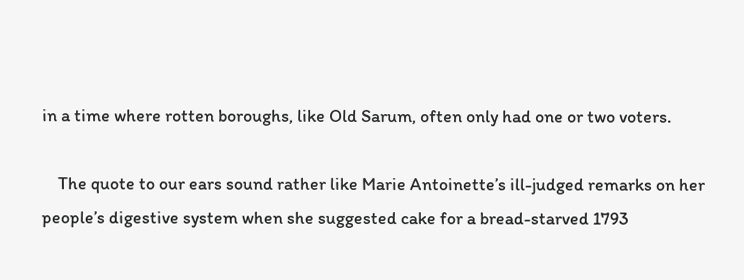in a time where rotten boroughs, like Old Sarum, often only had one or two voters.

    The quote to our ears sound rather like Marie Antoinette’s ill-judged remarks on her people’s digestive system when she suggested cake for a bread-starved 1793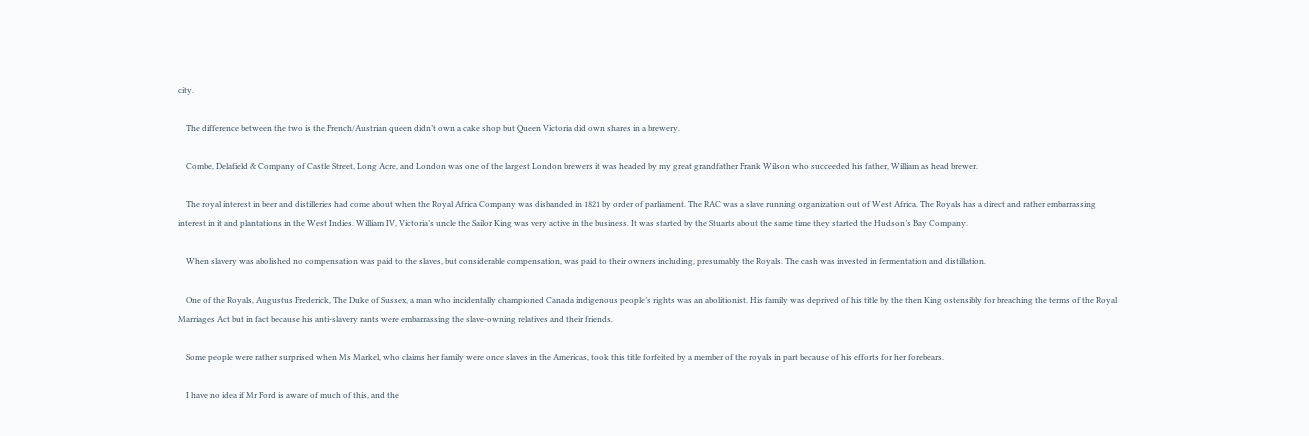city.

    The difference between the two is the French/Austrian queen didn’t own a cake shop but Queen Victoria did own shares in a brewery.

    Combe, Delafield & Company of Castle Street, Long Acre, and London was one of the largest London brewers it was headed by my great grandfather Frank Wilson who succeeded his father, William as head brewer.

    The royal interest in beer and distilleries had come about when the Royal Africa Company was disbanded in 1821 by order of parliament. The RAC was a slave running organization out of West Africa. The Royals has a direct and rather embarrassing interest in it and plantations in the West Indies. William IV, Victoria’s uncle the Sailor King was very active in the business. It was started by the Stuarts about the same time they started the Hudson’s Bay Company.

    When slavery was abolished no compensation was paid to the slaves, but considerable compensation, was paid to their owners including, presumably the Royals. The cash was invested in fermentation and distillation.

    One of the Royals, Augustus Frederick, The Duke of Sussex, a man who incidentally championed Canada indigenous people’s rights was an abolitionist. His family was deprived of his title by the then King ostensibly for breaching the terms of the Royal Marriages Act but in fact because his anti-slavery rants were embarrassing the slave-owning relatives and their friends.

    Some people were rather surprised when Ms Markel, who claims her family were once slaves in the Americas, took this title forfeited by a member of the royals in part because of his efforts for her forebears.

    I have no idea if Mr Ford is aware of much of this, and the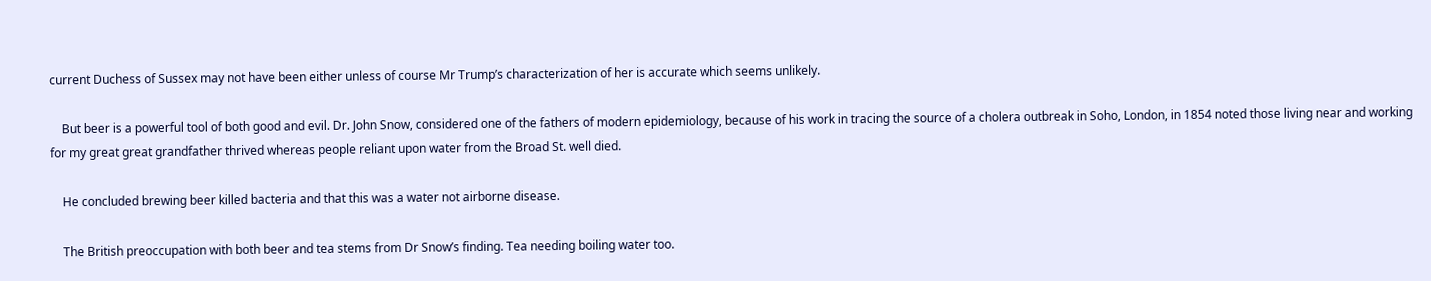current Duchess of Sussex may not have been either unless of course Mr Trump’s characterization of her is accurate which seems unlikely.

    But beer is a powerful tool of both good and evil. Dr. John Snow, considered one of the fathers of modern epidemiology, because of his work in tracing the source of a cholera outbreak in Soho, London, in 1854 noted those living near and working for my great great grandfather thrived whereas people reliant upon water from the Broad St. well died.

    He concluded brewing beer killed bacteria and that this was a water not airborne disease.

    The British preoccupation with both beer and tea stems from Dr Snow’s finding. Tea needing boiling water too.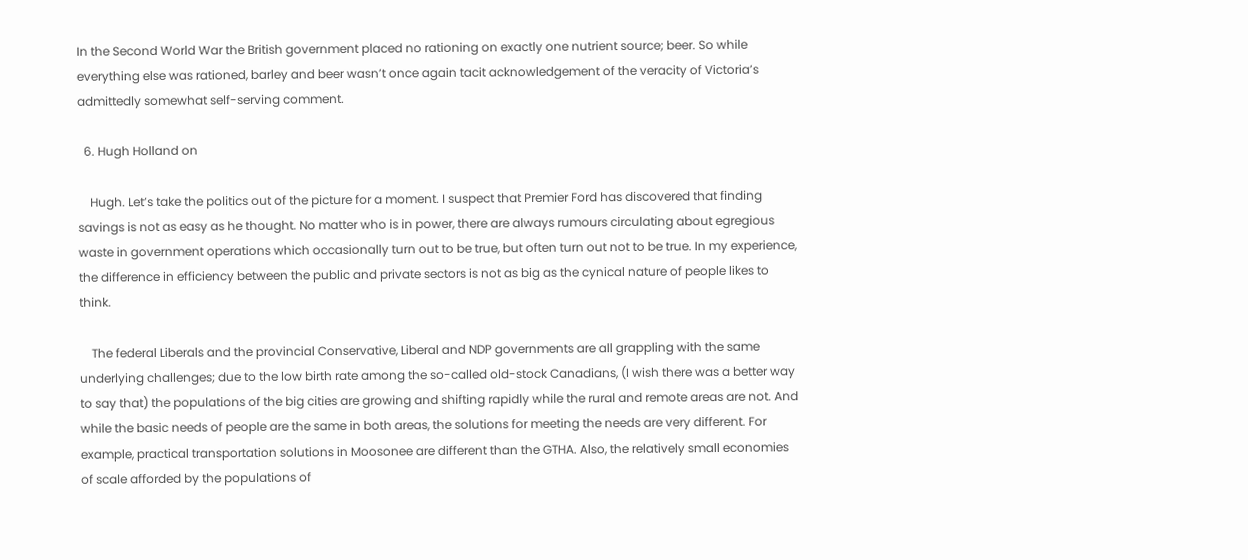In the Second World War the British government placed no rationing on exactly one nutrient source; beer. So while everything else was rationed, barley and beer wasn’t once again tacit acknowledgement of the veracity of Victoria’s admittedly somewhat self-serving comment.

  6. Hugh Holland on

    Hugh. Let’s take the politics out of the picture for a moment. I suspect that Premier Ford has discovered that finding savings is not as easy as he thought. No matter who is in power, there are always rumours circulating about egregious waste in government operations which occasionally turn out to be true, but often turn out not to be true. In my experience, the difference in efficiency between the public and private sectors is not as big as the cynical nature of people likes to think.

    The federal Liberals and the provincial Conservative, Liberal and NDP governments are all grappling with the same underlying challenges; due to the low birth rate among the so-called old-stock Canadians, (I wish there was a better way to say that) the populations of the big cities are growing and shifting rapidly while the rural and remote areas are not. And while the basic needs of people are the same in both areas, the solutions for meeting the needs are very different. For example, practical transportation solutions in Moosonee are different than the GTHA. Also, the relatively small economies of scale afforded by the populations of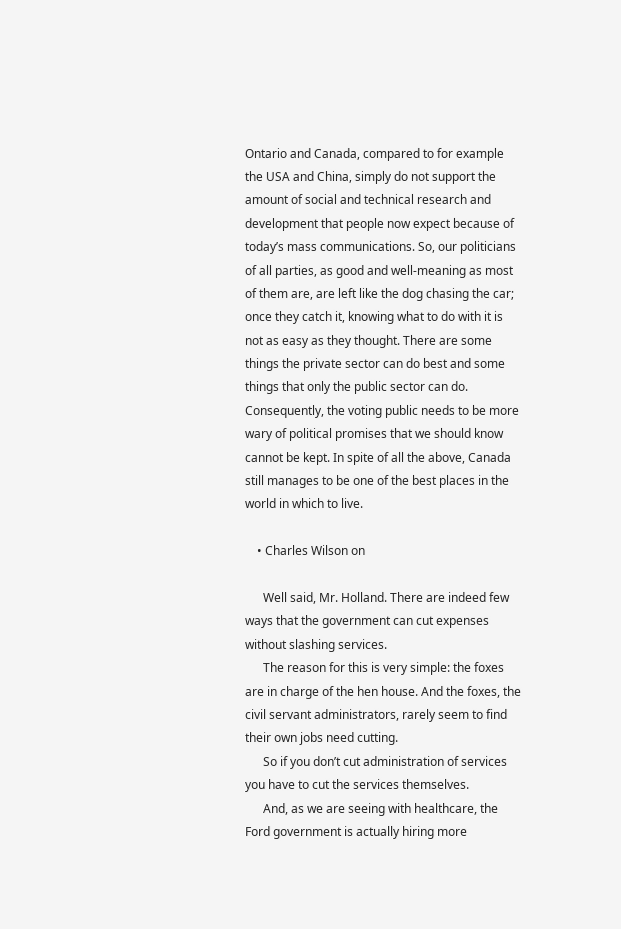Ontario and Canada, compared to for example the USA and China, simply do not support the amount of social and technical research and development that people now expect because of today’s mass communications. So, our politicians of all parties, as good and well-meaning as most of them are, are left like the dog chasing the car; once they catch it, knowing what to do with it is not as easy as they thought. There are some things the private sector can do best and some things that only the public sector can do. Consequently, the voting public needs to be more wary of political promises that we should know cannot be kept. In spite of all the above, Canada still manages to be one of the best places in the world in which to live.

    • Charles Wilson on

      Well said, Mr. Holland. There are indeed few ways that the government can cut expenses without slashing services.
      The reason for this is very simple: the foxes are in charge of the hen house. And the foxes, the civil servant administrators, rarely seem to find their own jobs need cutting.
      So if you don’t cut administration of services you have to cut the services themselves.
      And, as we are seeing with healthcare, the Ford government is actually hiring more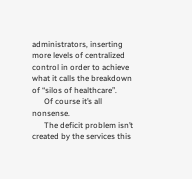administrators, inserting more levels of centralized control in order to achieve what it calls the breakdown of “silos of healthcare”.
      Of course it’s all nonsense.
      The deficit problem isn’t created by the services this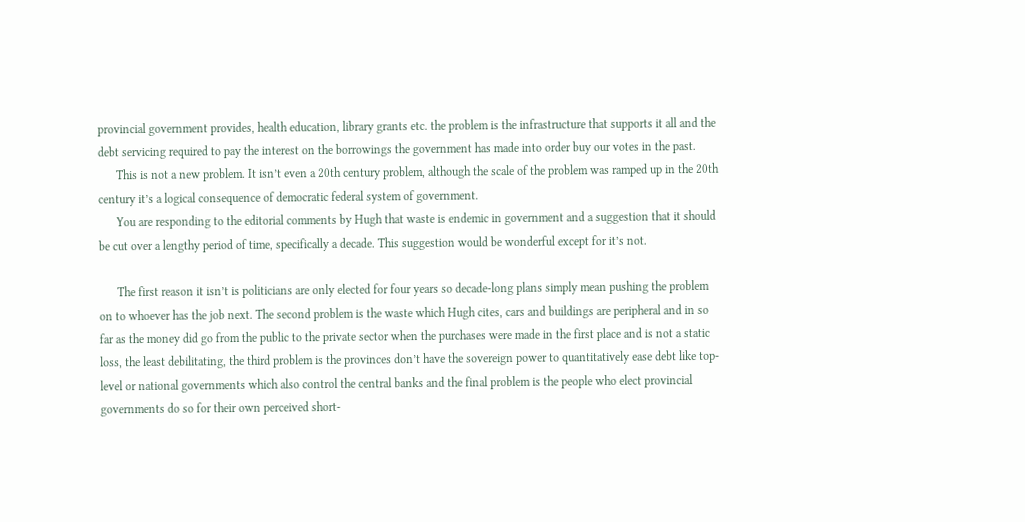provincial government provides, health education, library grants etc. the problem is the infrastructure that supports it all and the debt servicing required to pay the interest on the borrowings the government has made into order buy our votes in the past.
      This is not a new problem. It isn’t even a 20th century problem, although the scale of the problem was ramped up in the 20th century it’s a logical consequence of democratic federal system of government.
      You are responding to the editorial comments by Hugh that waste is endemic in government and a suggestion that it should be cut over a lengthy period of time, specifically a decade. This suggestion would be wonderful except for it’s not.

      The first reason it isn’t is politicians are only elected for four years so decade-long plans simply mean pushing the problem on to whoever has the job next. The second problem is the waste which Hugh cites, cars and buildings are peripheral and in so far as the money did go from the public to the private sector when the purchases were made in the first place and is not a static loss, the least debilitating, the third problem is the provinces don’t have the sovereign power to quantitatively ease debt like top-level or national governments which also control the central banks and the final problem is the people who elect provincial governments do so for their own perceived short-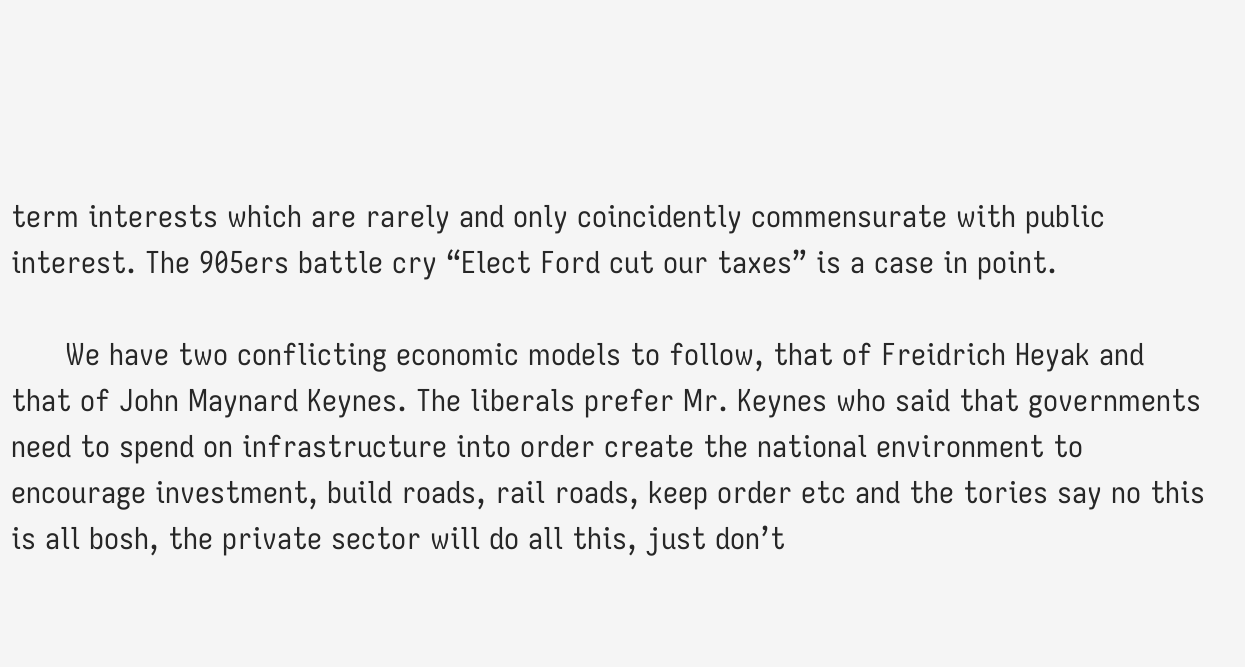term interests which are rarely and only coincidently commensurate with public interest. The 905ers battle cry “Elect Ford cut our taxes” is a case in point.

      We have two conflicting economic models to follow, that of Freidrich Heyak and that of John Maynard Keynes. The liberals prefer Mr. Keynes who said that governments need to spend on infrastructure into order create the national environment to encourage investment, build roads, rail roads, keep order etc and the tories say no this is all bosh, the private sector will do all this, just don’t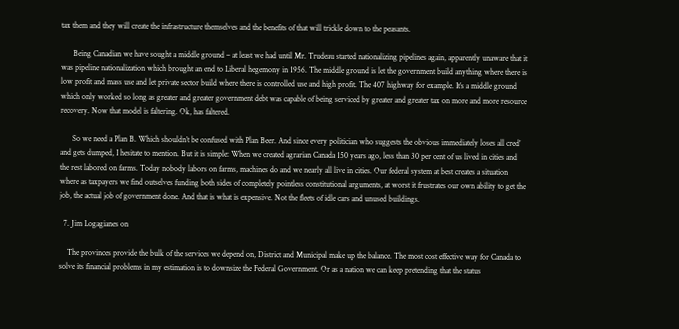tax them and they will create the infrastructure themselves and the benefits of that will trickle down to the peasants.

      Being Canadian we have sought a middle ground – at least we had until Mr. Trudeau started nationalizing pipelines again, apparently unaware that it was pipeline nationalization which brought an end to Liberal hegemony in 1956. The middle ground is let the government build anything where there is low profit and mass use and let private sector build where there is controlled use and high profit. The 407 highway for example. It’s a middle ground which only worked so long as greater and greater government debt was capable of being serviced by greater and greater tax on more and more resource recovery. Now that model is faltering. Ok, has faltered.

      So we need a Plan B. Which shouldn’t be confused with Plan Beer. And since every politician who suggests the obvious immediately loses all cred’ and gets dumped, I hesitate to mention. But it is simple: When we created agrarian Canada 150 years ago, less than 30 per cent of us lived in cities and the rest labored on farms. Today nobody labors on farms, machines do and we nearly all live in cities. Our federal system at best creates a situation where as taxpayers we find outselves funding both sides of completely pointless constitutional arguments, at worst it frustrates our own ability to get the job, the actual job of government done. And that is what is expensive. Not the fleets of idle cars and unused buildings.

  7. Jim Logagianes on

    The provinces provide the bulk of the services we depend on, District and Municipal make up the balance. The most cost effective way for Canada to solve its financial problems in my estimation is to downsize the Federal Government. Or as a nation we can keep pretending that the status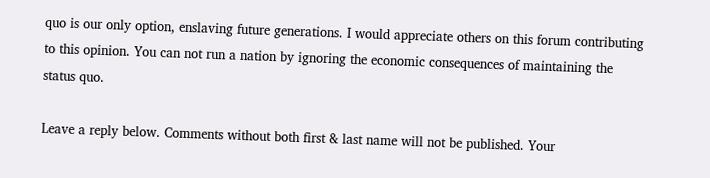quo is our only option, enslaving future generations. I would appreciate others on this forum contributing to this opinion. You can not run a nation by ignoring the economic consequences of maintaining the status quo.

Leave a reply below. Comments without both first & last name will not be published. Your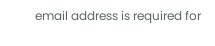email address is required for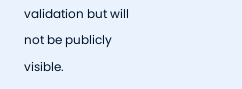validation but will not be publicly visible.